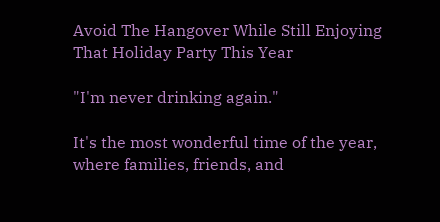Avoid The Hangover While Still Enjoying That Holiday Party This Year

"I'm never drinking again."

It's the most wonderful time of the year, where families, friends, and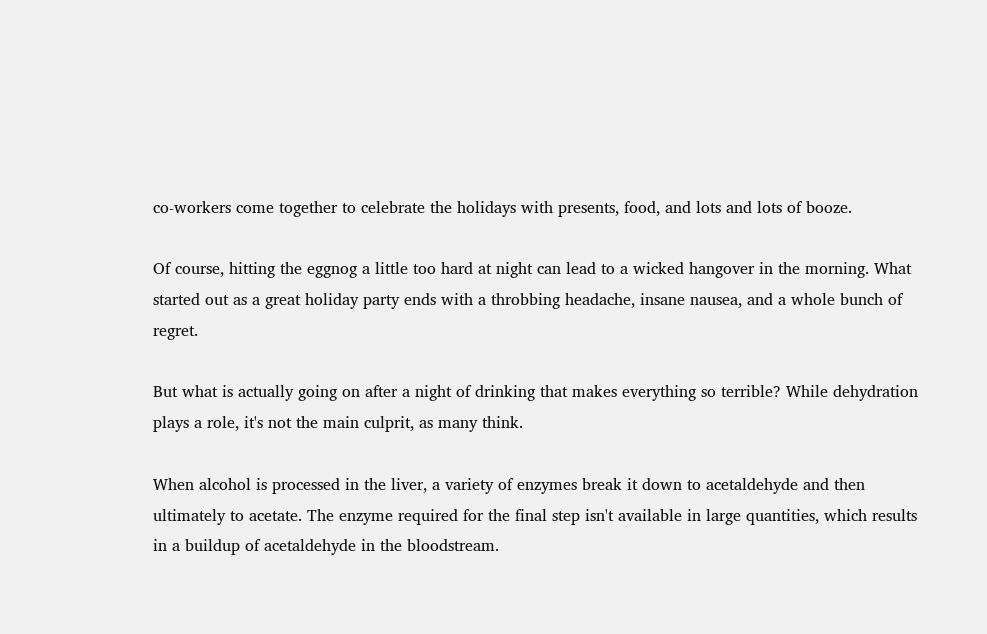co-workers come together to celebrate the holidays with presents, food, and lots and lots of booze.

Of course, hitting the eggnog a little too hard at night can lead to a wicked hangover in the morning. What started out as a great holiday party ends with a throbbing headache, insane nausea, and a whole bunch of regret.

But what is actually going on after a night of drinking that makes everything so terrible? While dehydration plays a role, it's not the main culprit, as many think.

When alcohol is processed in the liver, a variety of enzymes break it down to acetaldehyde and then ultimately to acetate. The enzyme required for the final step isn't available in large quantities, which results in a buildup of acetaldehyde in the bloodstream.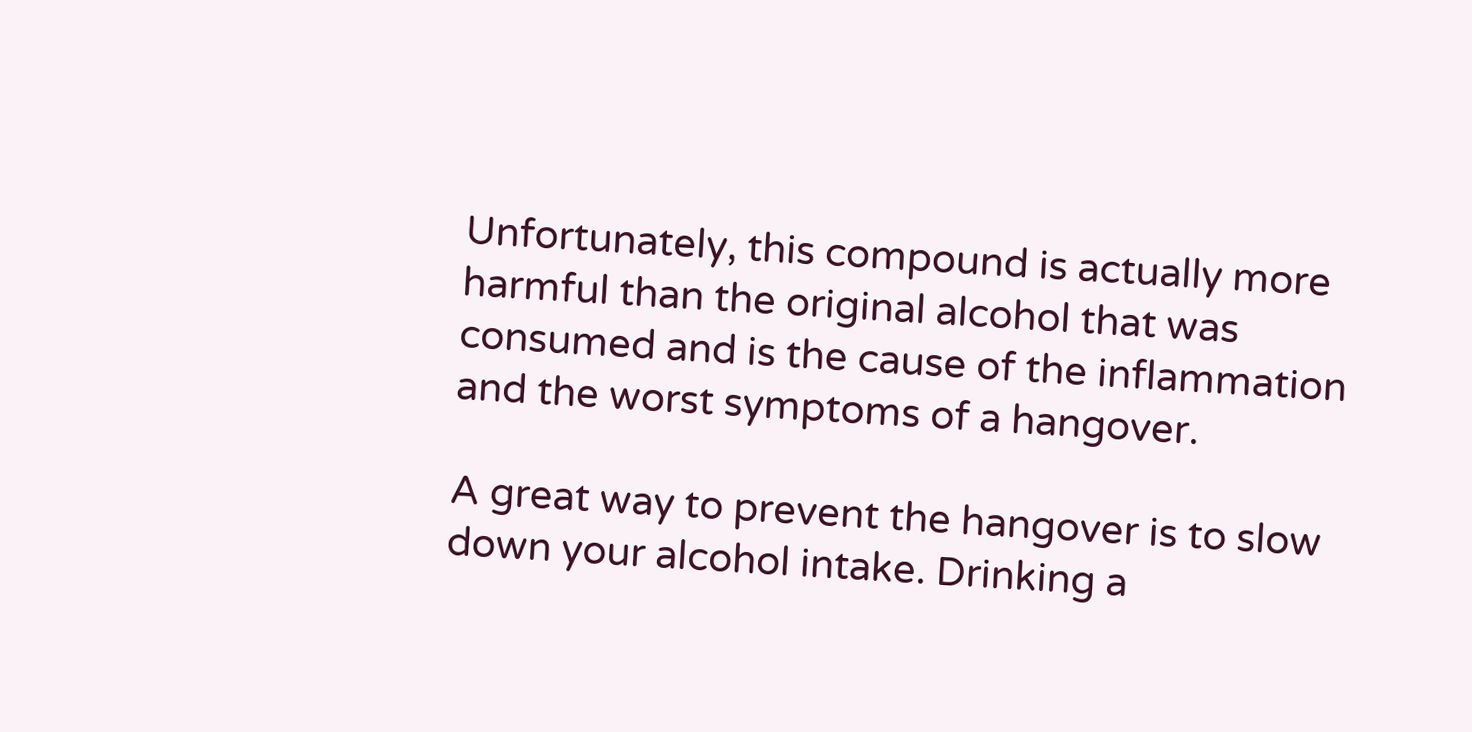Unfortunately, this compound is actually more harmful than the original alcohol that was consumed and is the cause of the inflammation and the worst symptoms of a hangover.

A great way to prevent the hangover is to slow down your alcohol intake. Drinking a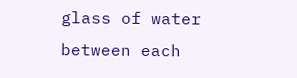glass of water between each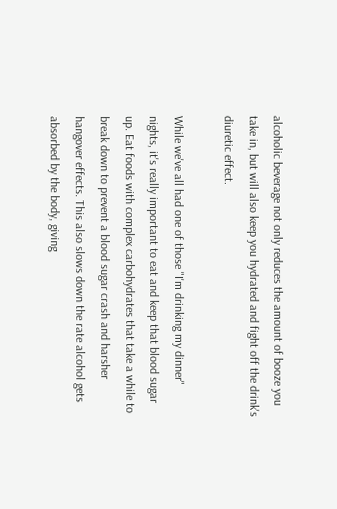alcoholic beverage not only reduces the amount of booze you take in, but will also keep you hydrated and fight off the drink's diuretic effect.

While we've all had one of those "I'm drinking my dinner" nights, it's really important to eat and keep that blood sugar up. Eat foods with complex carbohydrates that take a while to break down to prevent a blood sugar crash and harsher hangover effects. This also slows down the rate alcohol gets absorbed by the body, giving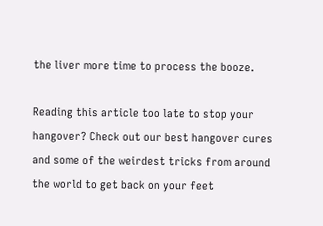the liver more time to process the booze.

Reading this article too late to stop your hangover? Check out our best hangover cures and some of the weirdest tricks from around the world to get back on your feet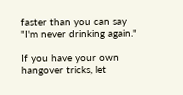faster than you can say "I'm never drinking again."

If you have your own hangover tricks, let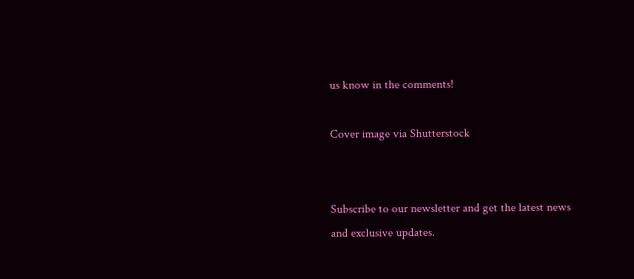us know in the comments!

Cover image via Shutterstock


Subscribe to our newsletter and get the latest news and exclusive updates.